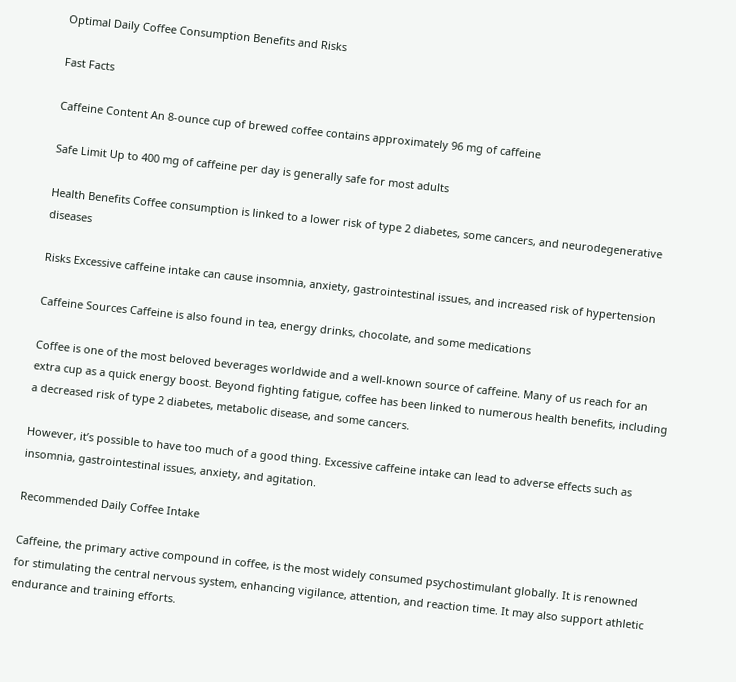Optimal Daily Coffee Consumption Benefits and Risks

Fast Facts

Caffeine Content An 8-ounce cup of brewed coffee contains approximately 96 mg of caffeine

Safe Limit Up to 400 mg of caffeine per day is generally safe for most adults

Health Benefits Coffee consumption is linked to a lower risk of type 2 diabetes, some cancers, and neurodegenerative diseases

Risks Excessive caffeine intake can cause insomnia, anxiety, gastrointestinal issues, and increased risk of hypertension

Caffeine Sources Caffeine is also found in tea, energy drinks, chocolate, and some medications

Coffee is one of the most beloved beverages worldwide and a well-known source of caffeine. Many of us reach for an extra cup as a quick energy boost. Beyond fighting fatigue, coffee has been linked to numerous health benefits, including a decreased risk of type 2 diabetes, metabolic disease, and some cancers.

However, it’s possible to have too much of a good thing. Excessive caffeine intake can lead to adverse effects such as insomnia, gastrointestinal issues, anxiety, and agitation.

Recommended Daily Coffee Intake

Caffeine, the primary active compound in coffee, is the most widely consumed psychostimulant globally. It is renowned for stimulating the central nervous system, enhancing vigilance, attention, and reaction time. It may also support athletic endurance and training efforts.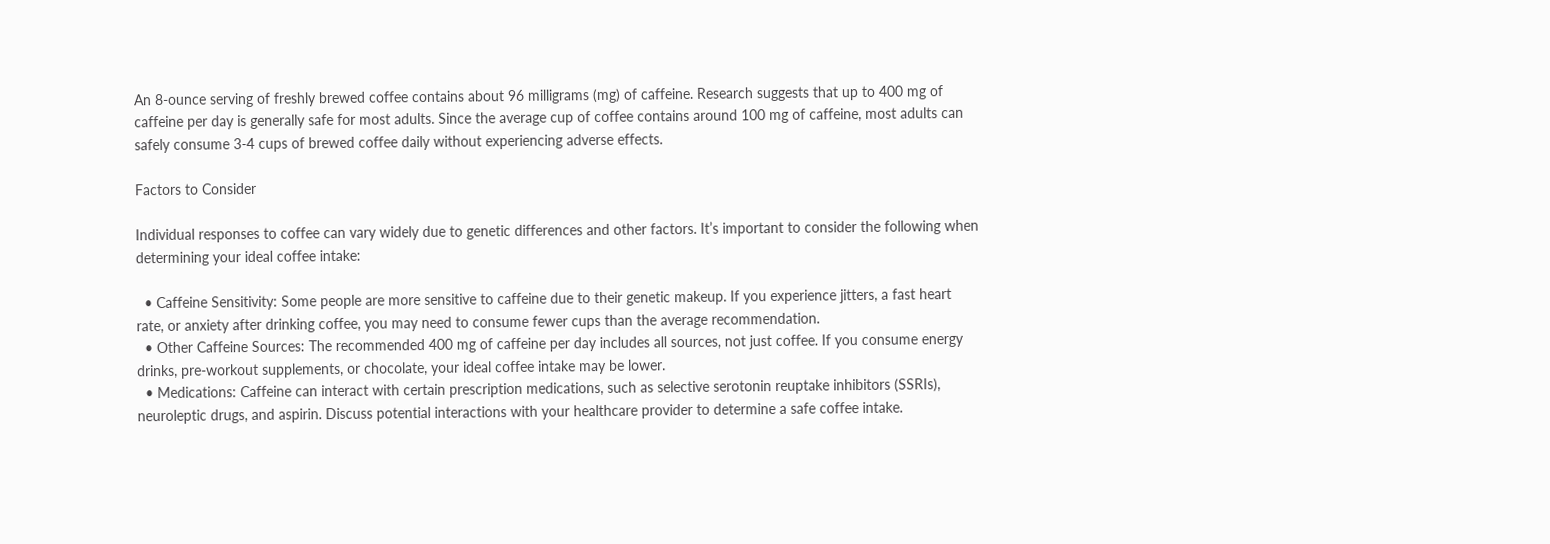An 8-ounce serving of freshly brewed coffee contains about 96 milligrams (mg) of caffeine. Research suggests that up to 400 mg of caffeine per day is generally safe for most adults. Since the average cup of coffee contains around 100 mg of caffeine, most adults can safely consume 3-4 cups of brewed coffee daily without experiencing adverse effects.

Factors to Consider

Individual responses to coffee can vary widely due to genetic differences and other factors. It’s important to consider the following when determining your ideal coffee intake:

  • Caffeine Sensitivity: Some people are more sensitive to caffeine due to their genetic makeup. If you experience jitters, a fast heart rate, or anxiety after drinking coffee, you may need to consume fewer cups than the average recommendation.
  • Other Caffeine Sources: The recommended 400 mg of caffeine per day includes all sources, not just coffee. If you consume energy drinks, pre-workout supplements, or chocolate, your ideal coffee intake may be lower.
  • Medications: Caffeine can interact with certain prescription medications, such as selective serotonin reuptake inhibitors (SSRIs), neuroleptic drugs, and aspirin. Discuss potential interactions with your healthcare provider to determine a safe coffee intake.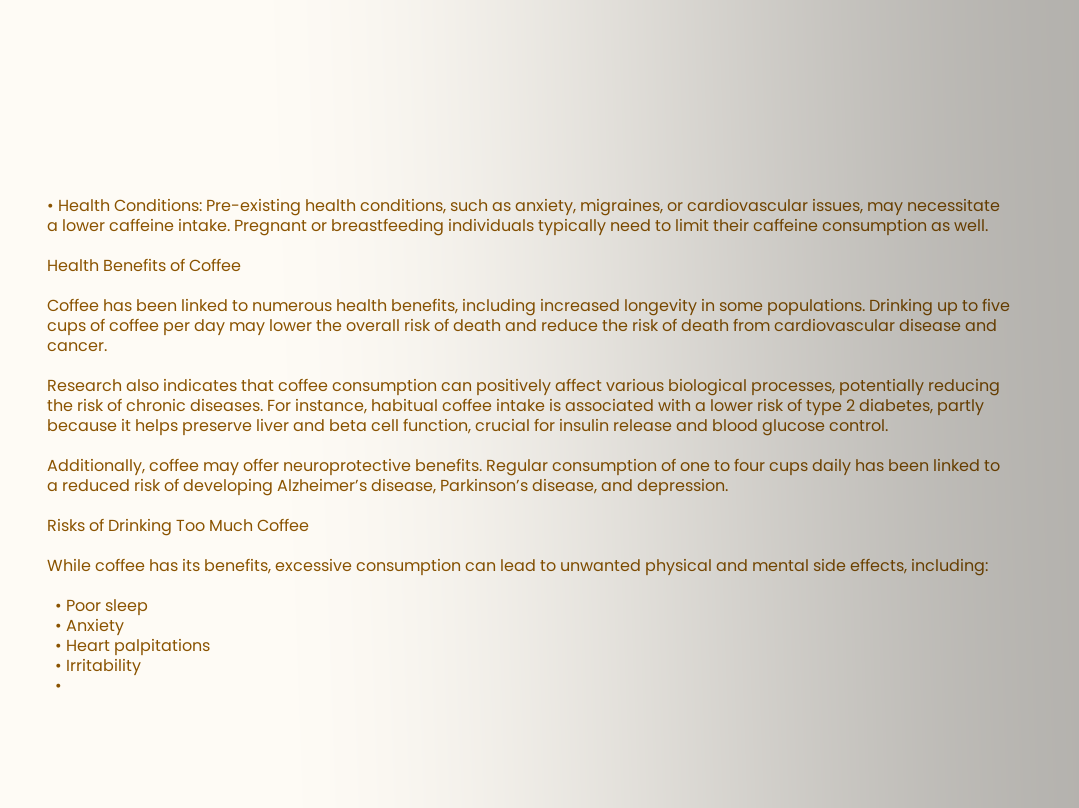• Health Conditions: Pre-existing health conditions, such as anxiety, migraines, or cardiovascular issues, may necessitate a lower caffeine intake. Pregnant or breastfeeding individuals typically need to limit their caffeine consumption as well.

Health Benefits of Coffee

Coffee has been linked to numerous health benefits, including increased longevity in some populations. Drinking up to five cups of coffee per day may lower the overall risk of death and reduce the risk of death from cardiovascular disease and cancer.

Research also indicates that coffee consumption can positively affect various biological processes, potentially reducing the risk of chronic diseases. For instance, habitual coffee intake is associated with a lower risk of type 2 diabetes, partly because it helps preserve liver and beta cell function, crucial for insulin release and blood glucose control.

Additionally, coffee may offer neuroprotective benefits. Regular consumption of one to four cups daily has been linked to a reduced risk of developing Alzheimer’s disease, Parkinson’s disease, and depression.

Risks of Drinking Too Much Coffee

While coffee has its benefits, excessive consumption can lead to unwanted physical and mental side effects, including:

  • Poor sleep
  • Anxiety
  • Heart palpitations
  • Irritability
  •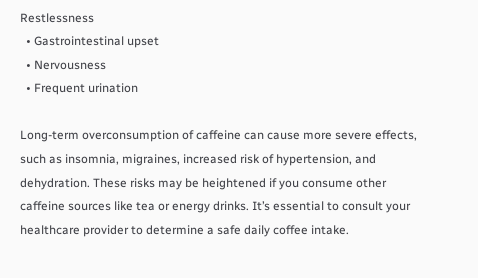Restlessness
  • Gastrointestinal upset
  • Nervousness
  • Frequent urination

Long-term overconsumption of caffeine can cause more severe effects, such as insomnia, migraines, increased risk of hypertension, and dehydration. These risks may be heightened if you consume other caffeine sources like tea or energy drinks. It’s essential to consult your healthcare provider to determine a safe daily coffee intake.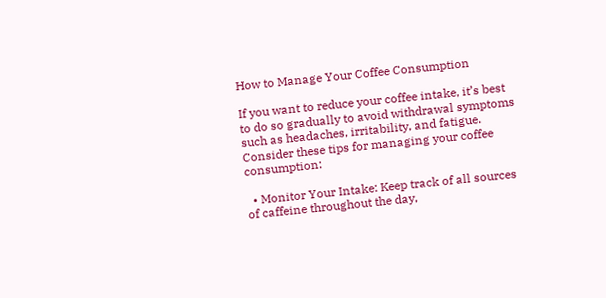How to Manage Your Coffee Consumption

If you want to reduce your coffee intake, it’s best to do so gradually to avoid withdrawal symptoms such as headaches, irritability, and fatigue. Consider these tips for managing your coffee consumption:

  • Monitor Your Intake: Keep track of all sources of caffeine throughout the day,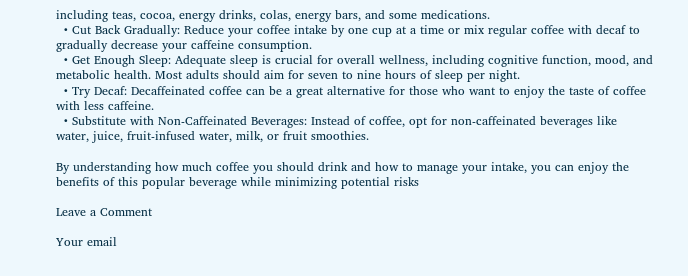including teas, cocoa, energy drinks, colas, energy bars, and some medications.
  • Cut Back Gradually: Reduce your coffee intake by one cup at a time or mix regular coffee with decaf to gradually decrease your caffeine consumption.
  • Get Enough Sleep: Adequate sleep is crucial for overall wellness, including cognitive function, mood, and metabolic health. Most adults should aim for seven to nine hours of sleep per night.
  • Try Decaf: Decaffeinated coffee can be a great alternative for those who want to enjoy the taste of coffee with less caffeine.
  • Substitute with Non-Caffeinated Beverages: Instead of coffee, opt for non-caffeinated beverages like water, juice, fruit-infused water, milk, or fruit smoothies.

By understanding how much coffee you should drink and how to manage your intake, you can enjoy the benefits of this popular beverage while minimizing potential risks

Leave a Comment

Your email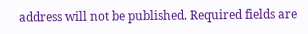address will not be published. Required fields are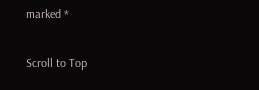marked *

Scroll to Top